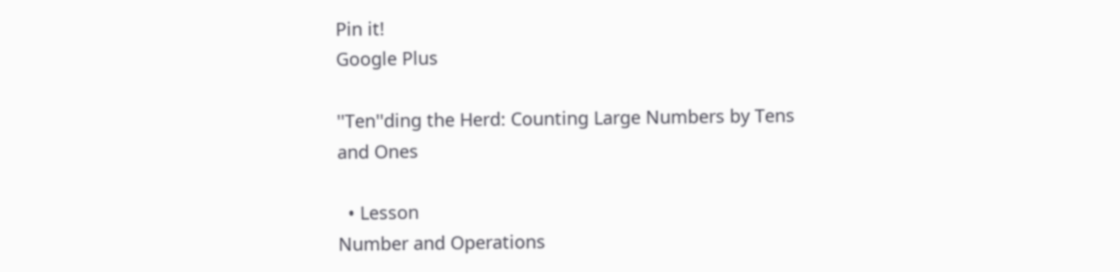Pin it!
Google Plus

''Ten''ding the Herd: Counting Large Numbers by Tens and Ones

  • Lesson
Number and Operations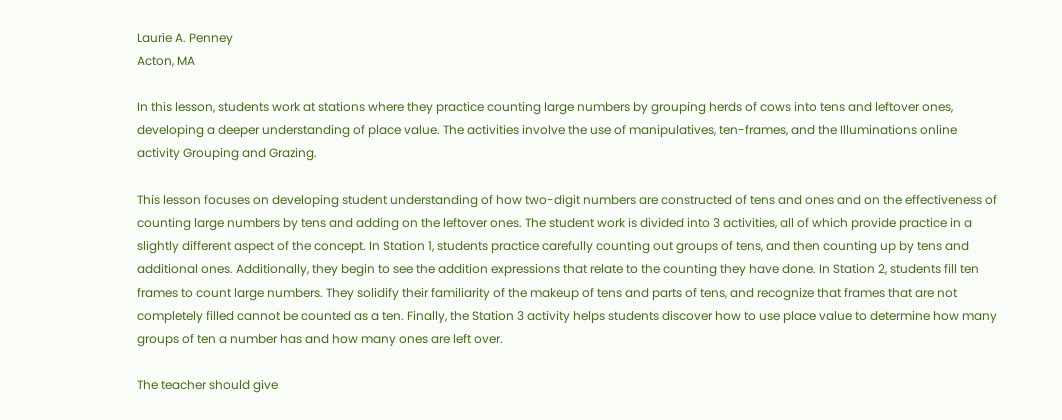Laurie A. Penney
Acton, MA

In this lesson, students work at stations where they practice counting large numbers by grouping herds of cows into tens and leftover ones, developing a deeper understanding of place value. The activities involve the use of manipulatives, ten-frames, and the Illuminations online activity Grouping and Grazing.

This lesson focuses on developing student understanding of how two-digit numbers are constructed of tens and ones and on the effectiveness of counting large numbers by tens and adding on the leftover ones. The student work is divided into 3 activities, all of which provide practice in a slightly different aspect of the concept. In Station 1, students practice carefully counting out groups of tens, and then counting up by tens and additional ones. Additionally, they begin to see the addition expressions that relate to the counting they have done. In Station 2, students fill ten frames to count large numbers. They solidify their familiarity of the makeup of tens and parts of tens, and recognize that frames that are not completely filled cannot be counted as a ten. Finally, the Station 3 activity helps students discover how to use place value to determine how many groups of ten a number has and how many ones are left over.

The teacher should give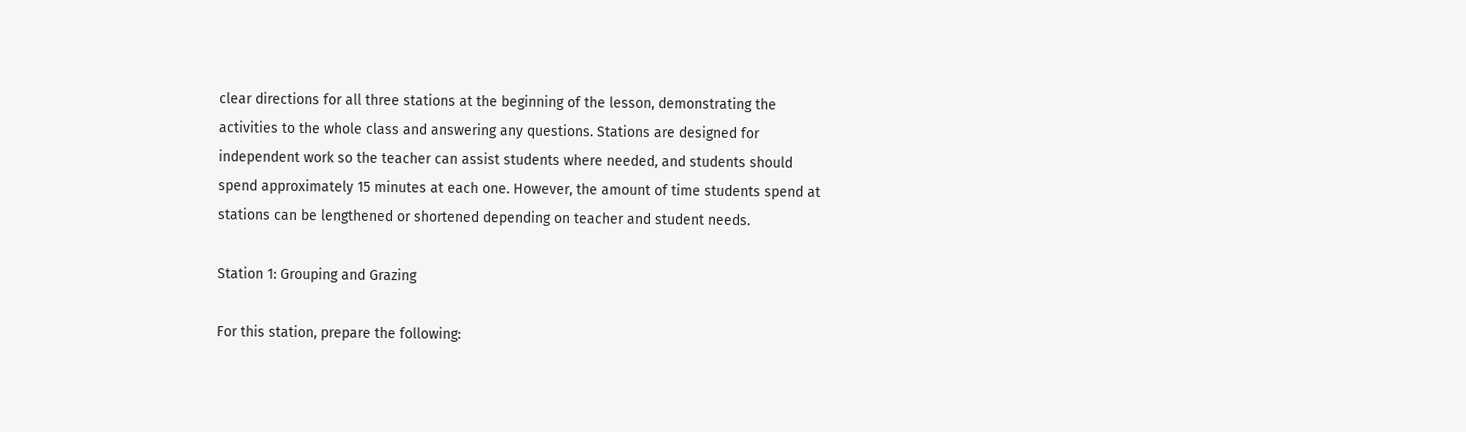clear directions for all three stations at the beginning of the lesson, demonstrating the activities to the whole class and answering any questions. Stations are designed for independent work so the teacher can assist students where needed, and students should spend approximately 15 minutes at each one. However, the amount of time students spend at stations can be lengthened or shortened depending on teacher and student needs.

Station 1: Grouping and Grazing

For this station, prepare the following: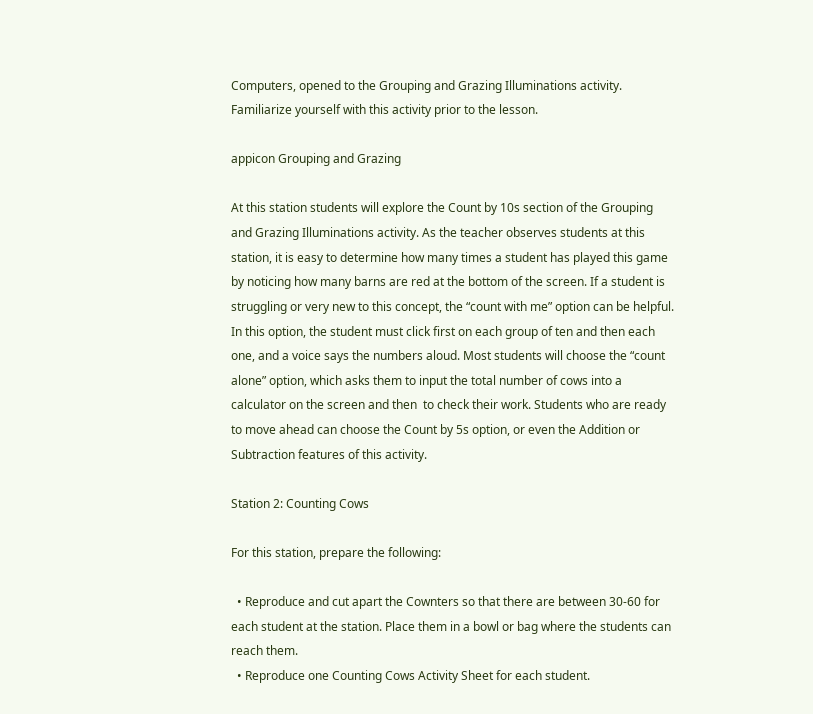Computers, opened to the Grouping and Grazing Illuminations activity. Familiarize yourself with this activity prior to the lesson.

appicon Grouping and Grazing

At this station students will explore the Count by 10s section of the Grouping and Grazing Illuminations activity. As the teacher observes students at this station, it is easy to determine how many times a student has played this game by noticing how many barns are red at the bottom of the screen. If a student is struggling or very new to this concept, the “count with me” option can be helpful. In this option, the student must click first on each group of ten and then each one, and a voice says the numbers aloud. Most students will choose the “count alone” option, which asks them to input the total number of cows into a calculator on the screen and then  to check their work. Students who are ready to move ahead can choose the Count by 5s option, or even the Addition or Subtraction features of this activity.

Station 2: Counting Cows

For this station, prepare the following:

  • Reproduce and cut apart the Cownters so that there are between 30-60 for each student at the station. Place them in a bowl or bag where the students can reach them.
  • Reproduce one Counting Cows Activity Sheet for each student.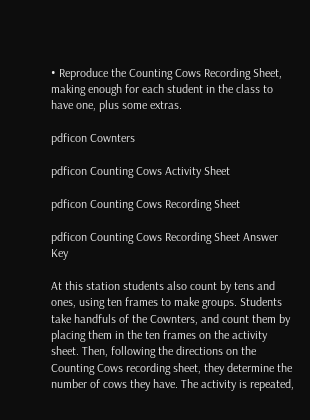• Reproduce the Counting Cows Recording Sheet, making enough for each student in the class to have one, plus some extras.

pdficon Cownters

pdficon Counting Cows Activity Sheet

pdficon Counting Cows Recording Sheet

pdficon Counting Cows Recording Sheet Answer Key

At this station students also count by tens and ones, using ten frames to make groups. Students take handfuls of the Cownters, and count them by placing them in the ten frames on the activity sheet. Then, following the directions on the Counting Cows recording sheet, they determine the number of cows they have. The activity is repeated,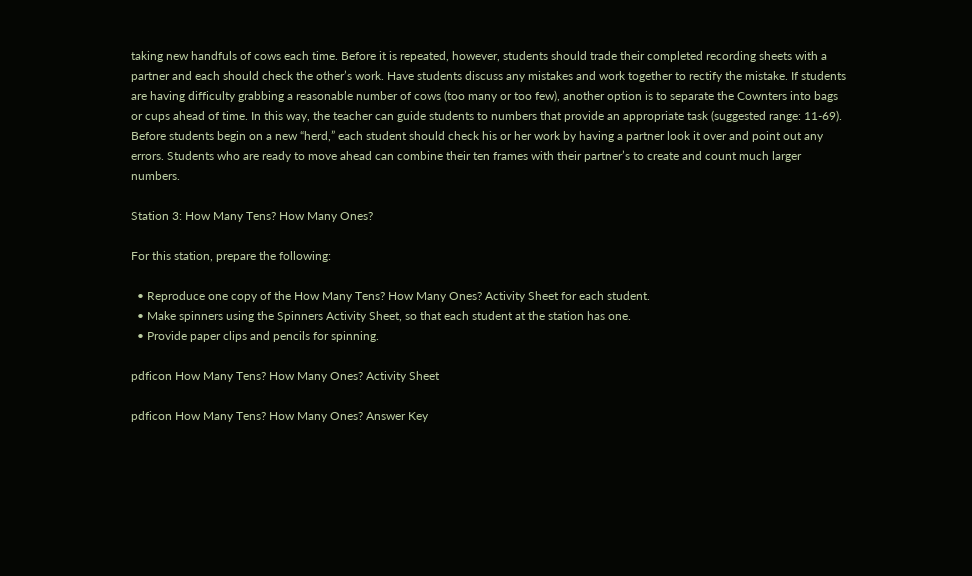taking new handfuls of cows each time. Before it is repeated, however, students should trade their completed recording sheets with a partner and each should check the other’s work. Have students discuss any mistakes and work together to rectify the mistake. If students are having difficulty grabbing a reasonable number of cows (too many or too few), another option is to separate the Cownters into bags or cups ahead of time. In this way, the teacher can guide students to numbers that provide an appropriate task (suggested range: 11-69). Before students begin on a new “herd,” each student should check his or her work by having a partner look it over and point out any errors. Students who are ready to move ahead can combine their ten frames with their partner’s to create and count much larger numbers.

Station 3: How Many Tens? How Many Ones?

For this station, prepare the following:

  • Reproduce one copy of the How Many Tens? How Many Ones? Activity Sheet for each student.
  • Make spinners using the Spinners Activity Sheet, so that each student at the station has one.
  • Provide paper clips and pencils for spinning.

pdficon How Many Tens? How Many Ones? Activity Sheet

pdficon How Many Tens? How Many Ones? Answer Key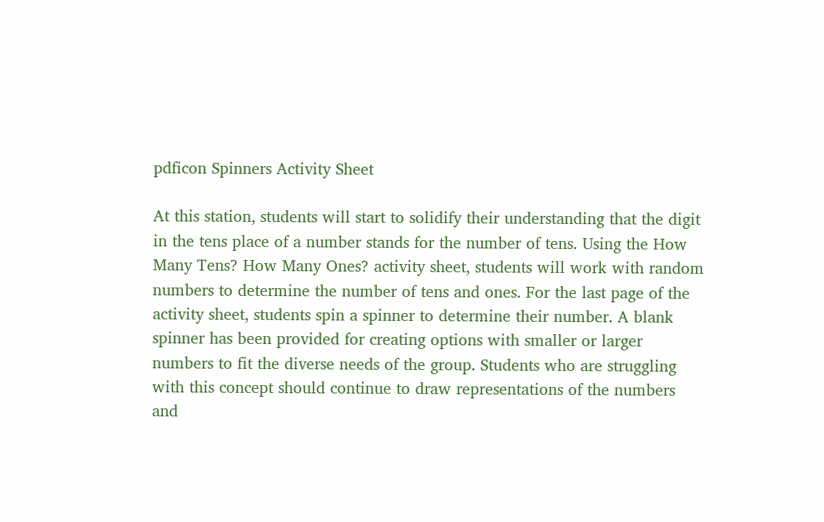pdficon Spinners Activity Sheet

At this station, students will start to solidify their understanding that the digit in the tens place of a number stands for the number of tens. Using the How Many Tens? How Many Ones? activity sheet, students will work with random numbers to determine the number of tens and ones. For the last page of the activity sheet, students spin a spinner to determine their number. A blank spinner has been provided for creating options with smaller or larger numbers to fit the diverse needs of the group. Students who are struggling with this concept should continue to draw representations of the numbers and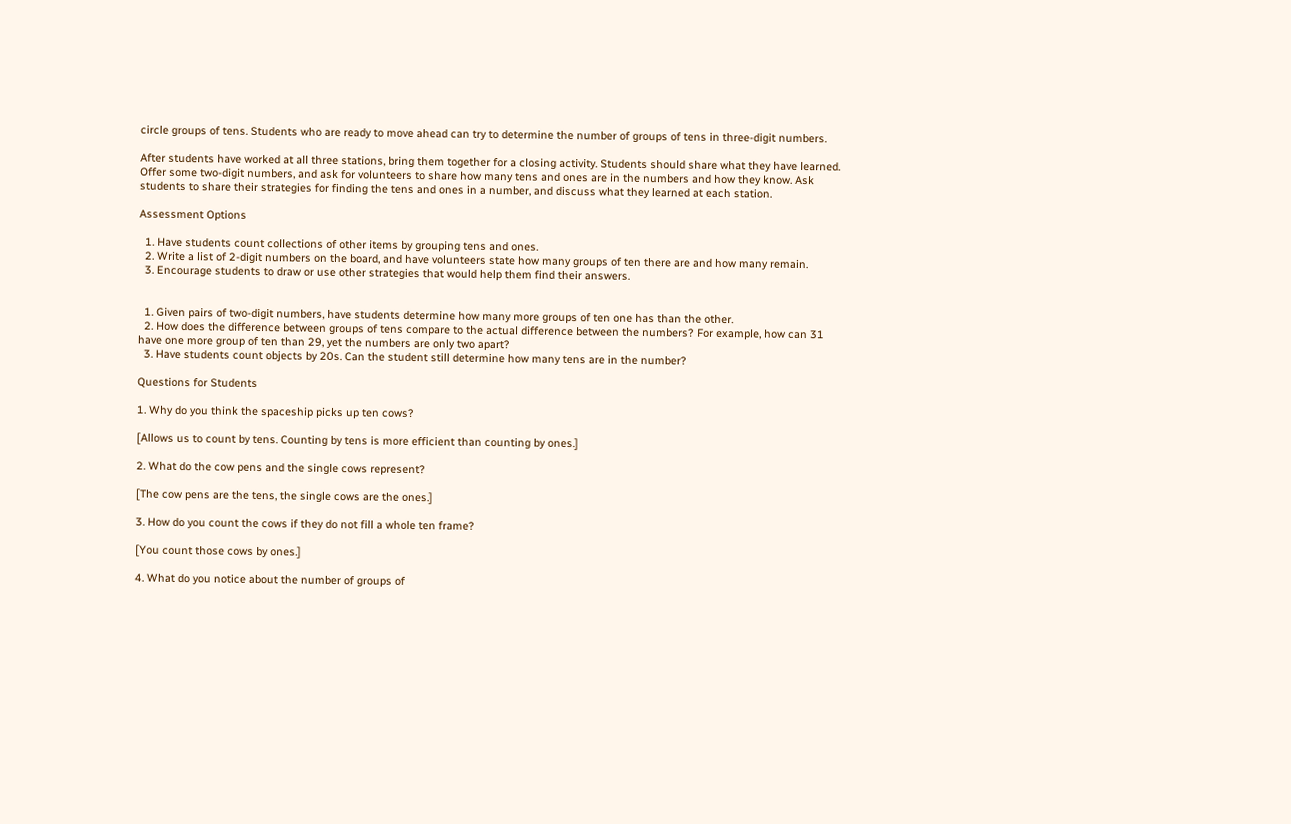circle groups of tens. Students who are ready to move ahead can try to determine the number of groups of tens in three-digit numbers.

After students have worked at all three stations, bring them together for a closing activity. Students should share what they have learned. Offer some two-digit numbers, and ask for volunteers to share how many tens and ones are in the numbers and how they know. Ask students to share their strategies for finding the tens and ones in a number, and discuss what they learned at each station.

Assessment Options

  1. Have students count collections of other items by grouping tens and ones.
  2. Write a list of 2-digit numbers on the board, and have volunteers state how many groups of ten there are and how many remain.
  3. Encourage students to draw or use other strategies that would help them find their answers.


  1. Given pairs of two-digit numbers, have students determine how many more groups of ten one has than the other.
  2. How does the difference between groups of tens compare to the actual difference between the numbers? For example, how can 31 have one more group of ten than 29, yet the numbers are only two apart?
  3. Have students count objects by 20s. Can the student still determine how many tens are in the number?

Questions for Students

1. Why do you think the spaceship picks up ten cows?

[Allows us to count by tens. Counting by tens is more efficient than counting by ones.]

2. What do the cow pens and the single cows represent?

[The cow pens are the tens, the single cows are the ones.]

3. How do you count the cows if they do not fill a whole ten frame?

[You count those cows by ones.]

4. What do you notice about the number of groups of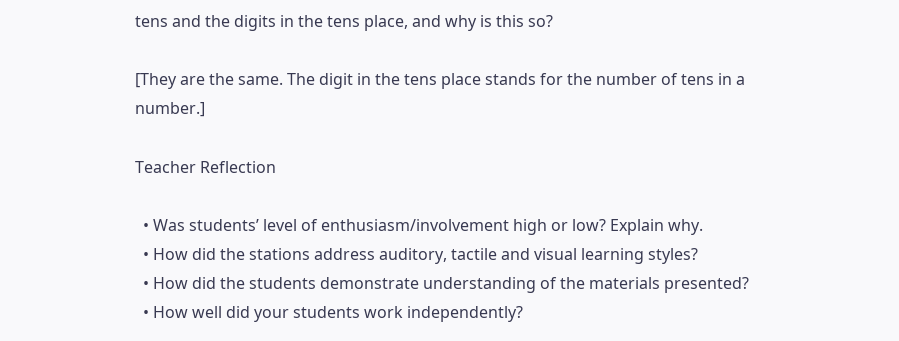tens and the digits in the tens place, and why is this so?

[They are the same. The digit in the tens place stands for the number of tens in a number.]

Teacher Reflection

  • Was students’ level of enthusiasm/involvement high or low? Explain why.
  • How did the stations address auditory, tactile and visual learning styles?
  • How did the students demonstrate understanding of the materials presented?
  • How well did your students work independently?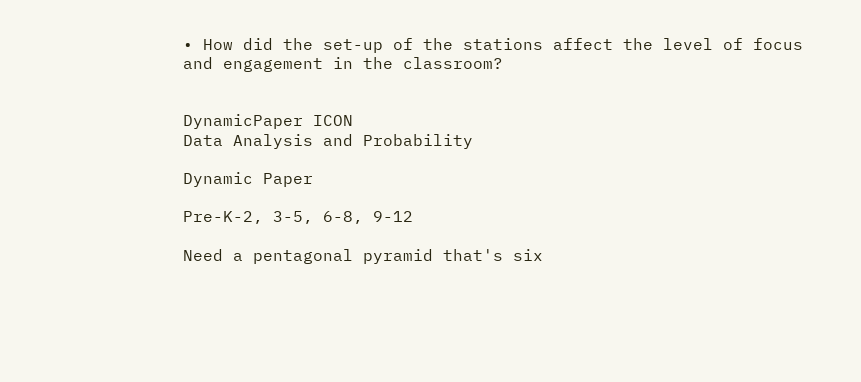• How did the set-up of the stations affect the level of focus and engagement in the classroom?


DynamicPaper ICON
Data Analysis and Probability

Dynamic Paper

Pre-K-2, 3-5, 6-8, 9-12

Need a pentagonal pyramid that's six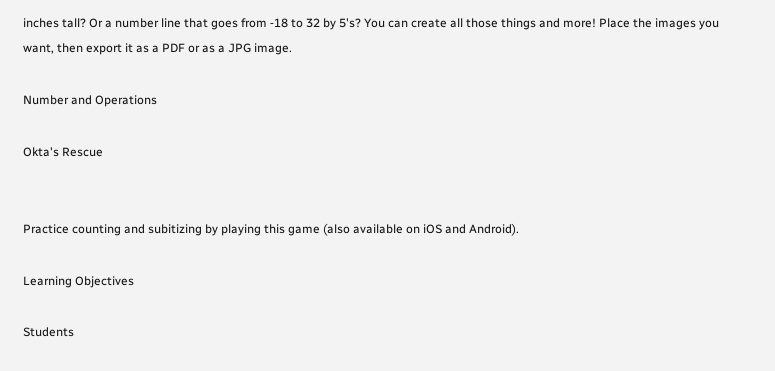inches tall? Or a number line that goes from ‑18 to 32 by 5's? You can create all those things and more! Place the images you want, then export it as a PDF or as a JPG image.

Number and Operations

Okta's Rescue


Practice counting and subitizing by playing this game (also available on iOS and Android).

Learning Objectives

Students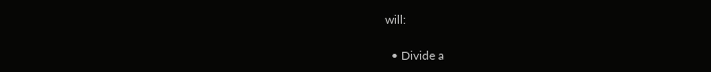will:

  • Divide a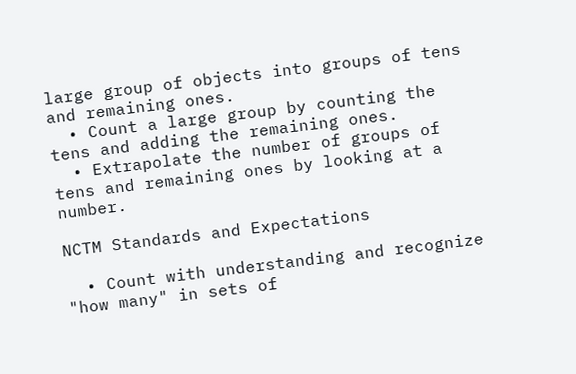large group of objects into groups of tens and remaining ones.
  • Count a large group by counting the tens and adding the remaining ones.
  • Extrapolate the number of groups of tens and remaining ones by looking at a number.

NCTM Standards and Expectations

  • Count with understanding and recognize "how many" in sets of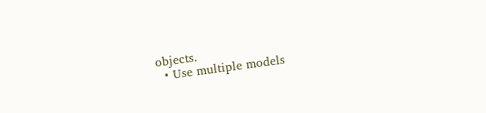objects.
  • Use multiple models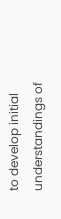to develop initial understandings of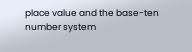place value and the base-ten number system